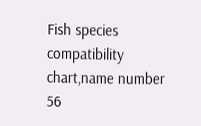Fish species compatibility chart,name number 56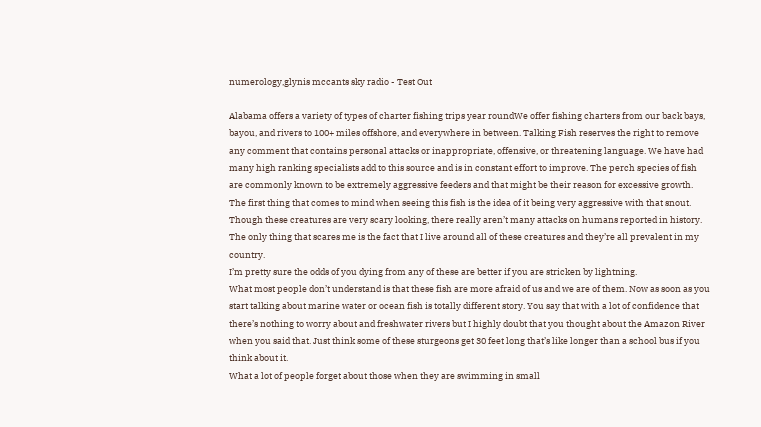numerology,glynis mccants sky radio - Test Out

Alabama offers a variety of types of charter fishing trips year roundWe offer fishing charters from our back bays, bayou, and rivers to 100+ miles offshore, and everywhere in between. Talking Fish reserves the right to remove any comment that contains personal attacks or inappropriate, offensive, or threatening language. We have had many high ranking specialists add to this source and is in constant effort to improve. The perch species of fish are commonly known to be extremely aggressive feeders and that might be their reason for excessive growth. The first thing that comes to mind when seeing this fish is the idea of it being very aggressive with that snout.
Though these creatures are very scary looking, there really aren’t many attacks on humans reported in history.
The only thing that scares me is the fact that I live around all of these creatures and they’re all prevalent in my country.
I’m pretty sure the odds of you dying from any of these are better if you are stricken by lightning.
What most people don’t understand is that these fish are more afraid of us and we are of them. Now as soon as you start talking about marine water or ocean fish is totally different story. You say that with a lot of confidence that there’s nothing to worry about and freshwater rivers but I highly doubt that you thought about the Amazon River when you said that. Just think some of these sturgeons get 30 feet long that’s like longer than a school bus if you think about it.
What a lot of people forget about those when they are swimming in small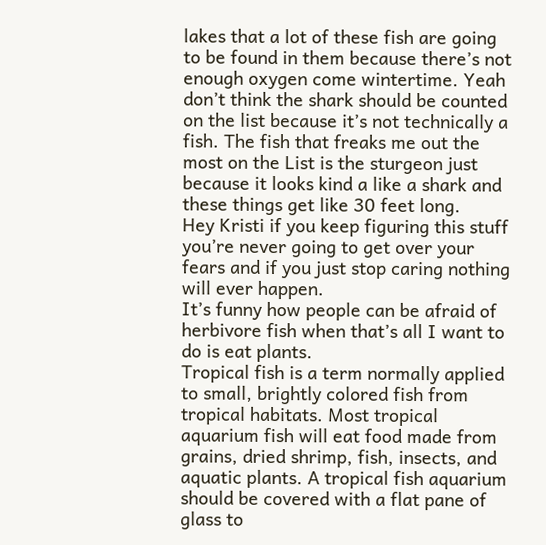lakes that a lot of these fish are going to be found in them because there’s not enough oxygen come wintertime. Yeah don’t think the shark should be counted on the list because it’s not technically a fish. The fish that freaks me out the most on the List is the sturgeon just because it looks kind a like a shark and these things get like 30 feet long.
Hey Kristi if you keep figuring this stuff you’re never going to get over your fears and if you just stop caring nothing will ever happen.
It’s funny how people can be afraid of herbivore fish when that’s all I want to do is eat plants.
Tropical fish is a term normally applied to small, brightly colored fish from tropical habitats. Most tropical aquarium fish will eat food made from grains, dried shrimp, fish, insects, and aquatic plants. A tropical fish aquarium should be covered with a flat pane of glass to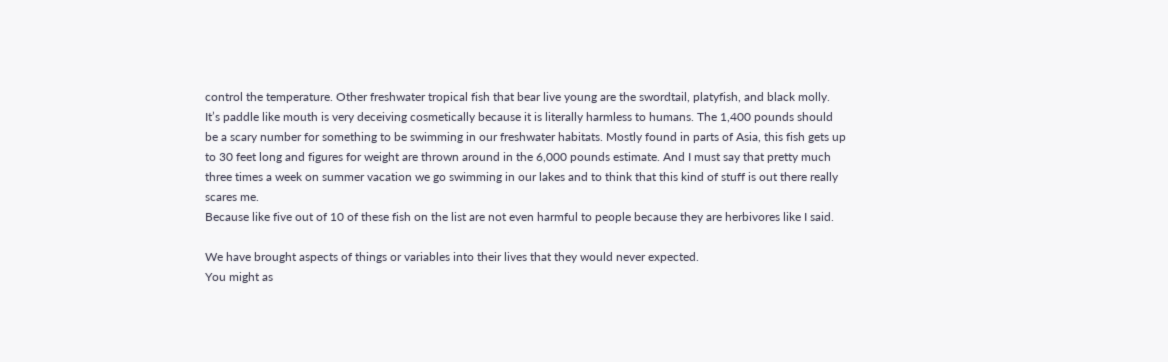control the temperature. Other freshwater tropical fish that bear live young are the swordtail, platyfish, and black molly.
It’s paddle like mouth is very deceiving cosmetically because it is literally harmless to humans. The 1,400 pounds should be a scary number for something to be swimming in our freshwater habitats. Mostly found in parts of Asia, this fish gets up to 30 feet long and figures for weight are thrown around in the 6,000 pounds estimate. And I must say that pretty much three times a week on summer vacation we go swimming in our lakes and to think that this kind of stuff is out there really scares me.
Because like five out of 10 of these fish on the list are not even harmful to people because they are herbivores like I said.

We have brought aspects of things or variables into their lives that they would never expected.
You might as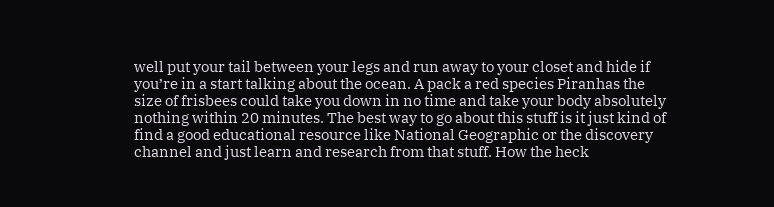well put your tail between your legs and run away to your closet and hide if you’re in a start talking about the ocean. A pack a red species Piranhas the size of frisbees could take you down in no time and take your body absolutely nothing within 20 minutes. The best way to go about this stuff is it just kind of find a good educational resource like National Geographic or the discovery channel and just learn and research from that stuff. How the heck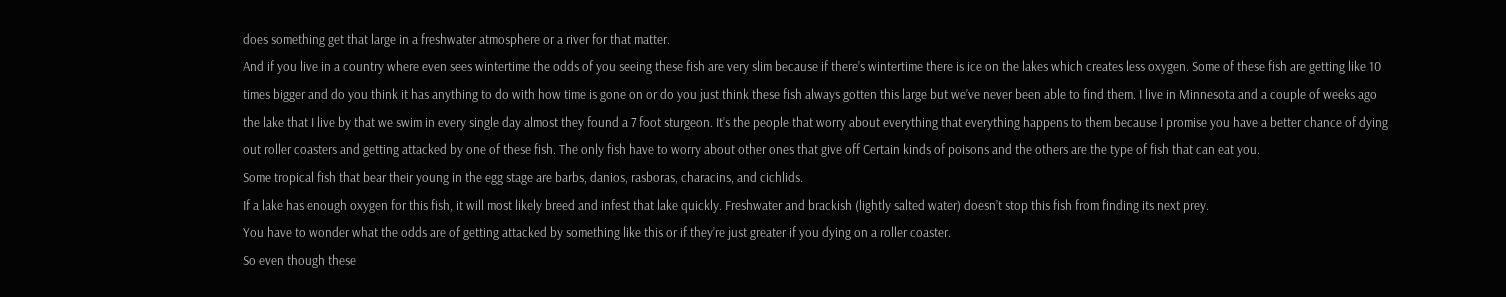does something get that large in a freshwater atmosphere or a river for that matter.
And if you live in a country where even sees wintertime the odds of you seeing these fish are very slim because if there’s wintertime there is ice on the lakes which creates less oxygen. Some of these fish are getting like 10 times bigger and do you think it has anything to do with how time is gone on or do you just think these fish always gotten this large but we’ve never been able to find them. I live in Minnesota and a couple of weeks ago the lake that I live by that we swim in every single day almost they found a 7 foot sturgeon. It’s the people that worry about everything that everything happens to them because I promise you have a better chance of dying out roller coasters and getting attacked by one of these fish. The only fish have to worry about other ones that give off Certain kinds of poisons and the others are the type of fish that can eat you.
Some tropical fish that bear their young in the egg stage are barbs, danios, rasboras, characins, and cichlids.
If a lake has enough oxygen for this fish, it will most likely breed and infest that lake quickly. Freshwater and brackish (lightly salted water) doesn’t stop this fish from finding its next prey.
You have to wonder what the odds are of getting attacked by something like this or if they’re just greater if you dying on a roller coaster.
So even though these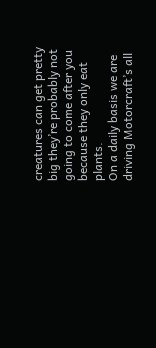creatures can get pretty big they’re probably not going to come after you because they only eat plants.
On a daily basis we are driving Motorcraft’s all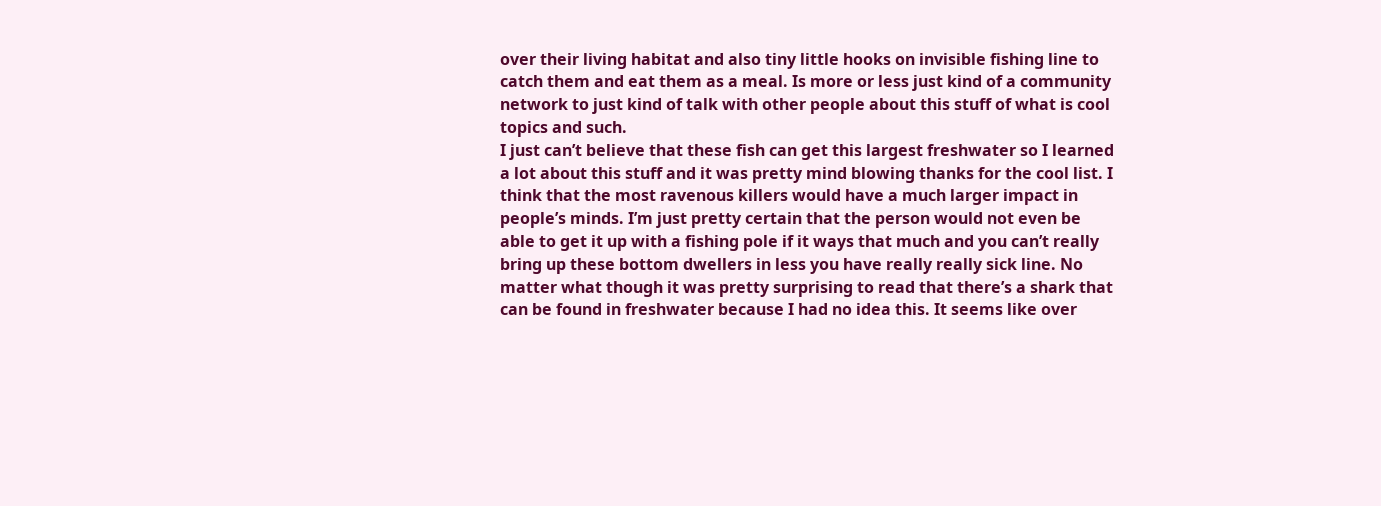over their living habitat and also tiny little hooks on invisible fishing line to catch them and eat them as a meal. Is more or less just kind of a community network to just kind of talk with other people about this stuff of what is cool topics and such.
I just can’t believe that these fish can get this largest freshwater so I learned a lot about this stuff and it was pretty mind blowing thanks for the cool list. I think that the most ravenous killers would have a much larger impact in people’s minds. I’m just pretty certain that the person would not even be able to get it up with a fishing pole if it ways that much and you can’t really bring up these bottom dwellers in less you have really really sick line. No matter what though it was pretty surprising to read that there’s a shark that can be found in freshwater because I had no idea this. It seems like over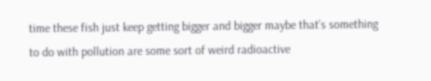time these fish just keep getting bigger and bigger maybe that’s something to do with pollution are some sort of weird radioactive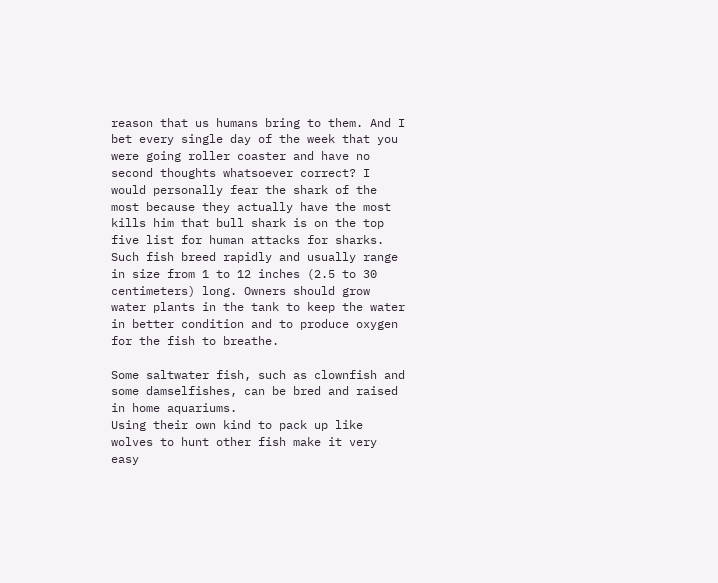reason that us humans bring to them. And I bet every single day of the week that you were going roller coaster and have no second thoughts whatsoever correct? I would personally fear the shark of the most because they actually have the most kills him that bull shark is on the top five list for human attacks for sharks. Such fish breed rapidly and usually range in size from 1 to 12 inches (2.5 to 30 centimeters) long. Owners should grow water plants in the tank to keep the water in better condition and to produce oxygen for the fish to breathe.

Some saltwater fish, such as clownfish and some damselfishes, can be bred and raised in home aquariums.
Using their own kind to pack up like wolves to hunt other fish make it very easy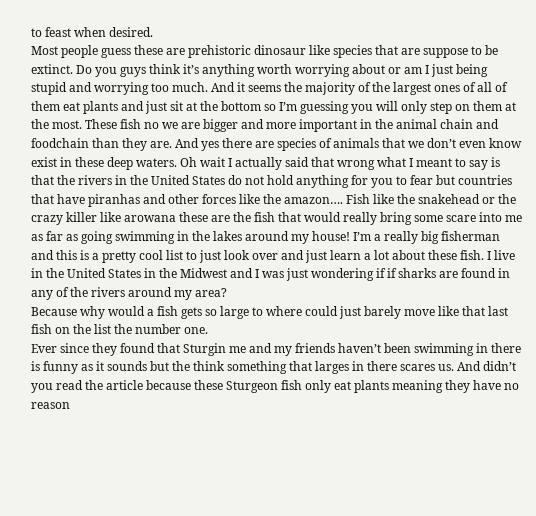to feast when desired.
Most people guess these are prehistoric dinosaur like species that are suppose to be extinct. Do you guys think it’s anything worth worrying about or am I just being stupid and worrying too much. And it seems the majority of the largest ones of all of them eat plants and just sit at the bottom so I’m guessing you will only step on them at the most. These fish no we are bigger and more important in the animal chain and foodchain than they are. And yes there are species of animals that we don’t even know exist in these deep waters. Oh wait I actually said that wrong what I meant to say is that the rivers in the United States do not hold anything for you to fear but countries that have piranhas and other forces like the amazon…. Fish like the snakehead or the crazy killer like arowana these are the fish that would really bring some scare into me as far as going swimming in the lakes around my house! I’m a really big fisherman and this is a pretty cool list to just look over and just learn a lot about these fish. I live in the United States in the Midwest and I was just wondering if if sharks are found in any of the rivers around my area?
Because why would a fish gets so large to where could just barely move like that last fish on the list the number one.
Ever since they found that Sturgin me and my friends haven’t been swimming in there is funny as it sounds but the think something that larges in there scares us. And didn’t you read the article because these Sturgeon fish only eat plants meaning they have no reason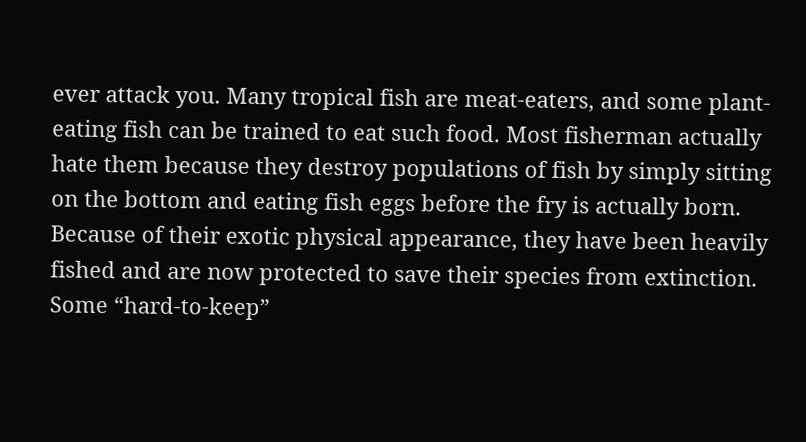ever attack you. Many tropical fish are meat-eaters, and some plant-eating fish can be trained to eat such food. Most fisherman actually hate them because they destroy populations of fish by simply sitting on the bottom and eating fish eggs before the fry is actually born. Because of their exotic physical appearance, they have been heavily fished and are now protected to save their species from extinction.
Some “hard-to-keep”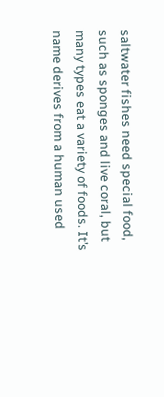saltwater fishes need special food, such as sponges and live coral, but many types eat a variety of foods. It’s name derives from a human used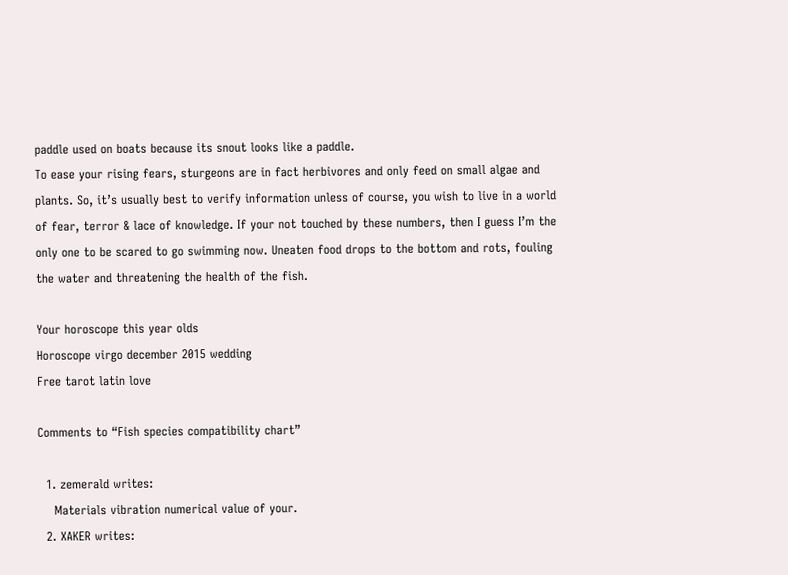paddle used on boats because its snout looks like a paddle.
To ease your rising fears, sturgeons are in fact herbivores and only feed on small algae and plants. So, it’s usually best to verify information unless of course, you wish to live in a world of fear, terror & lace of knowledge. If your not touched by these numbers, then I guess I’m the only one to be scared to go swimming now. Uneaten food drops to the bottom and rots, fouling the water and threatening the health of the fish.

Your horoscope this year olds
Horoscope virgo december 2015 wedding
Free tarot latin love

Comments to “Fish species compatibility chart”

  1. zemerald writes:
    Materials vibration numerical value of your.
  2. XAKER writes: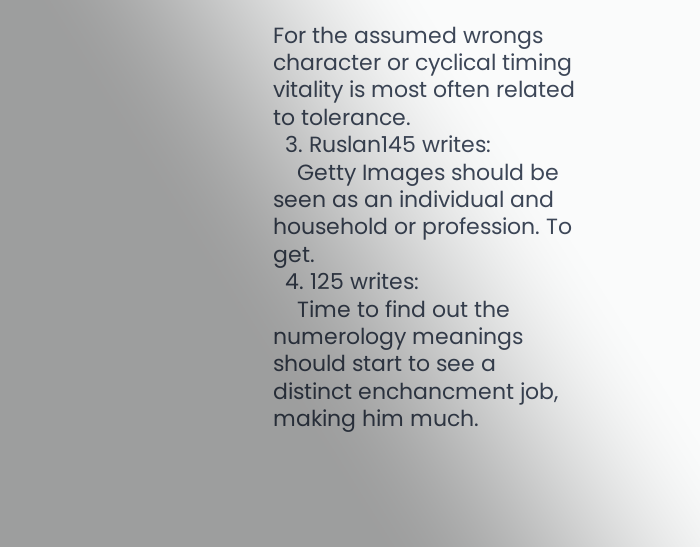For the assumed wrongs character or cyclical timing vitality is most often related to tolerance.
  3. Ruslan145 writes:
    Getty Images should be seen as an individual and household or profession. To get.
  4. 125 writes:
    Time to find out the numerology meanings should start to see a distinct enchancment job, making him much.